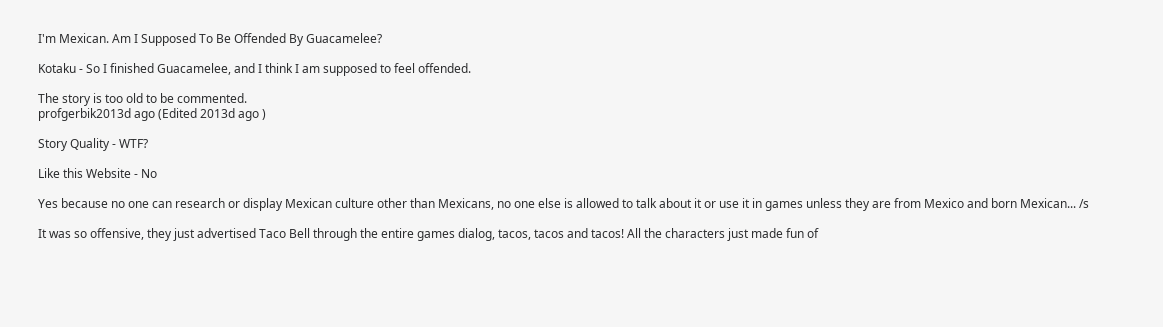I'm Mexican. Am I Supposed To Be Offended By Guacamelee?

Kotaku - So I finished Guacamelee, and I think I am supposed to feel offended.

The story is too old to be commented.
profgerbik2013d ago (Edited 2013d ago )

Story Quality - WTF?

Like this Website - No

Yes because no one can research or display Mexican culture other than Mexicans, no one else is allowed to talk about it or use it in games unless they are from Mexico and born Mexican... /s

It was so offensive, they just advertised Taco Bell through the entire games dialog, tacos, tacos and tacos! All the characters just made fun of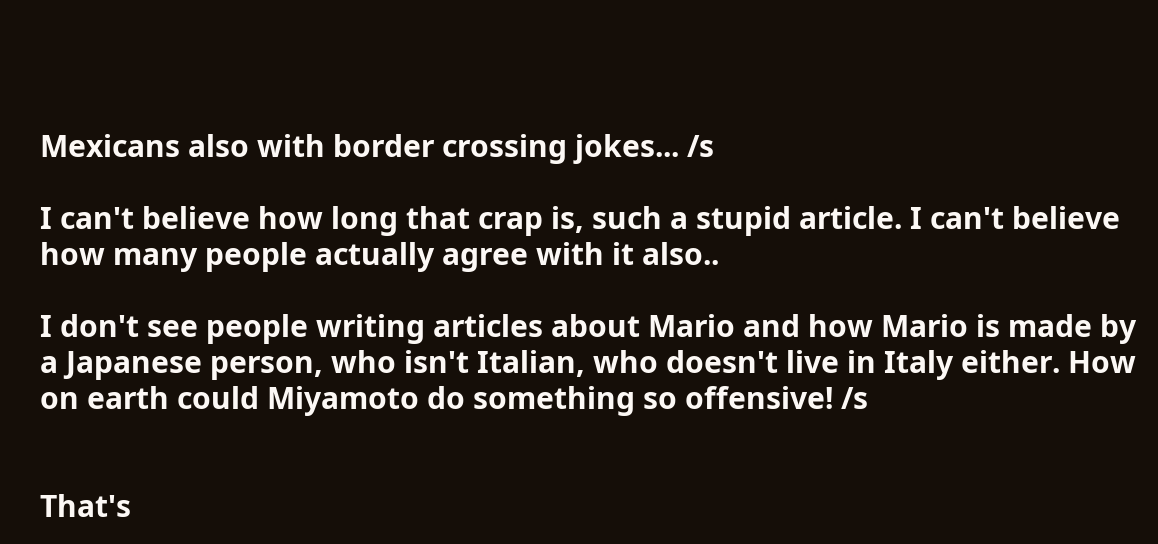Mexicans also with border crossing jokes... /s

I can't believe how long that crap is, such a stupid article. I can't believe how many people actually agree with it also..

I don't see people writing articles about Mario and how Mario is made by a Japanese person, who isn't Italian, who doesn't live in Italy either. How on earth could Miyamoto do something so offensive! /s


That's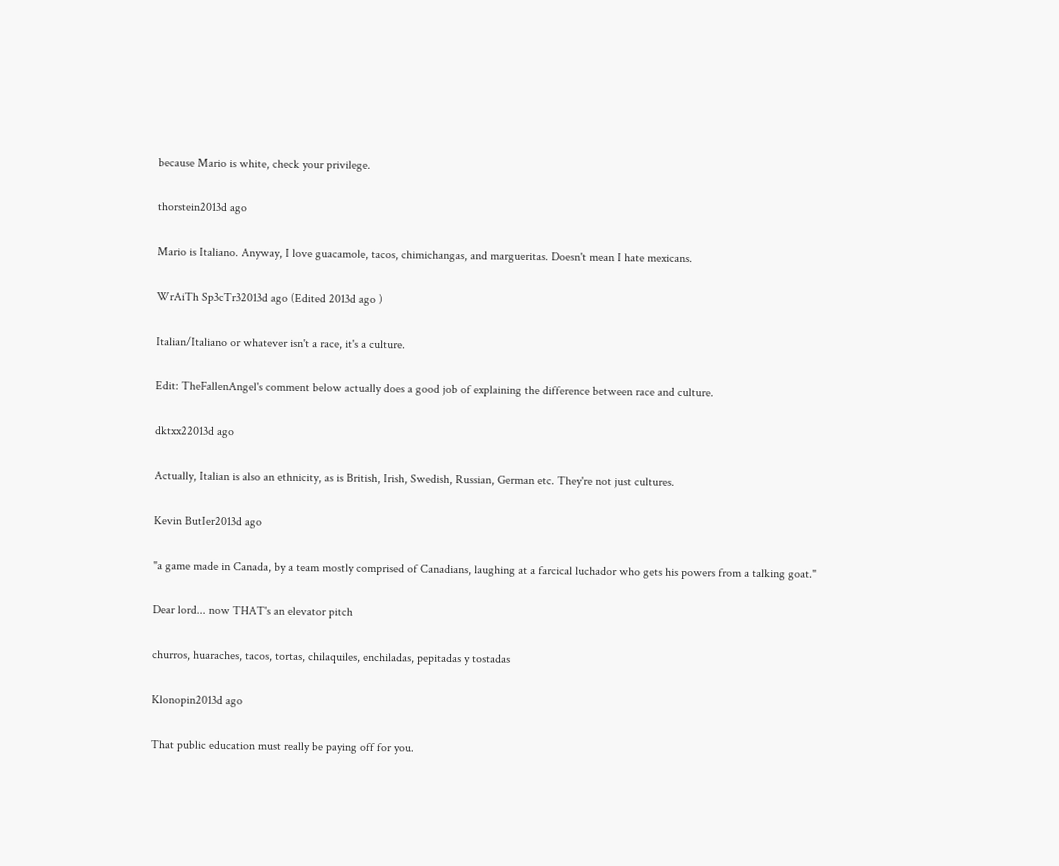because Mario is white, check your privilege.

thorstein2013d ago

Mario is Italiano. Anyway, I love guacamole, tacos, chimichangas, and margueritas. Doesn't mean I hate mexicans.

WrAiTh Sp3cTr32013d ago (Edited 2013d ago )

Italian/Italiano or whatever isn't a race, it's a culture.

Edit: TheFallenAngel's comment below actually does a good job of explaining the difference between race and culture.

dktxx22013d ago

Actually, Italian is also an ethnicity, as is British, Irish, Swedish, Russian, German etc. They're not just cultures.

Kevin ButIer2013d ago

"a game made in Canada, by a team mostly comprised of Canadians, laughing at a farcical luchador who gets his powers from a talking goat."

Dear lord... now THAT's an elevator pitch

churros, huaraches, tacos, tortas, chilaquiles, enchiladas, pepitadas y tostadas

Klonopin2013d ago

That public education must really be paying off for you.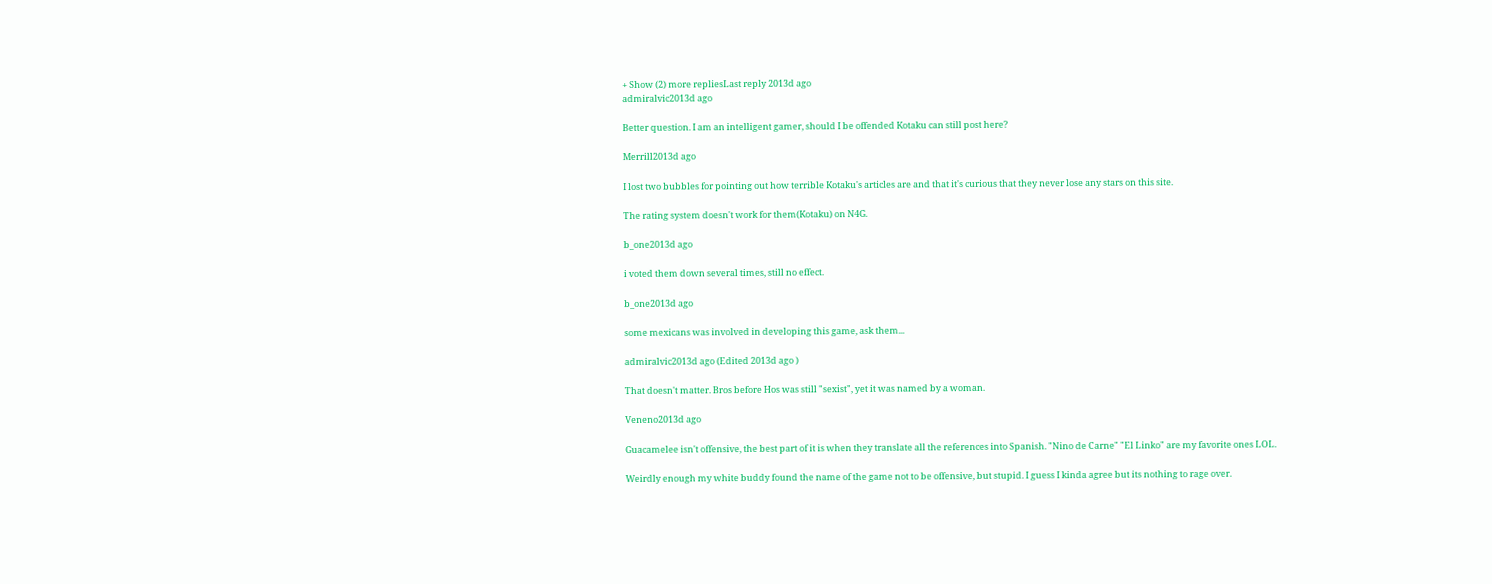+ Show (2) more repliesLast reply 2013d ago
admiralvic2013d ago

Better question. I am an intelligent gamer, should I be offended Kotaku can still post here?

Merrill2013d ago

I lost two bubbles for pointing out how terrible Kotaku's articles are and that it's curious that they never lose any stars on this site.

The rating system doesn't work for them(Kotaku) on N4G.

b_one2013d ago

i voted them down several times, still no effect.

b_one2013d ago

some mexicans was involved in developing this game, ask them...

admiralvic2013d ago (Edited 2013d ago )

That doesn't matter. Bros before Hos was still "sexist", yet it was named by a woman.

Veneno2013d ago

Guacamelee isn't offensive, the best part of it is when they translate all the references into Spanish. "Nino de Carne" "El Linko" are my favorite ones LOL.

Weirdly enough my white buddy found the name of the game not to be offensive, but stupid. I guess I kinda agree but its nothing to rage over.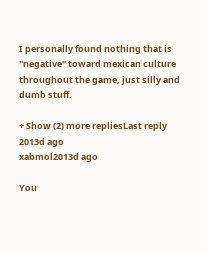I personally found nothing that is "negative" toward mexican culture throughout the game, just silly and dumb stuff.

+ Show (2) more repliesLast reply 2013d ago
xabmol2013d ago

You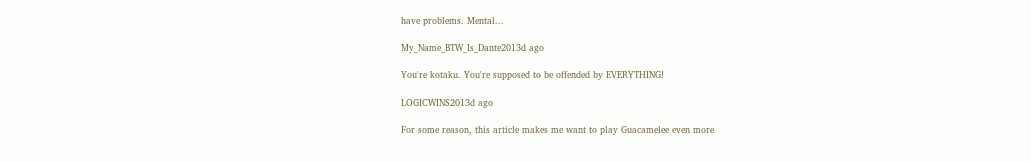have problems. Mental...

My_Name_BTW_Is_Dante2013d ago

You're kotaku. You're supposed to be offended by EVERYTHING!

LOGICWINS2013d ago

For some reason, this article makes me want to play Guacamelee even more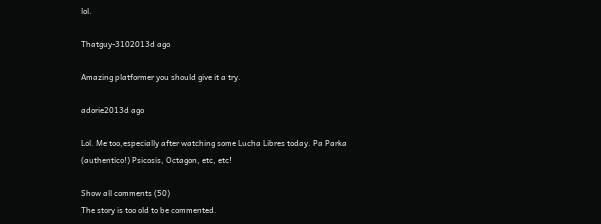lol.

Thatguy-3102013d ago

Amazing platformer you should give it a try.

adorie2013d ago

Lol. Me too,especially after watching some Lucha Libres today. Pa Parka (authentico!) Psicosis, Octagon, etc, etc!

Show all comments (50)
The story is too old to be commented.